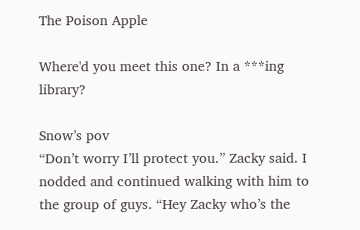The Poison Apple

Where'd you meet this one? In a ***ing library?

Snow’s pov
“Don’t worry I’ll protect you.” Zacky said. I nodded and continued walking with him to the group of guys. “Hey Zacky who’s the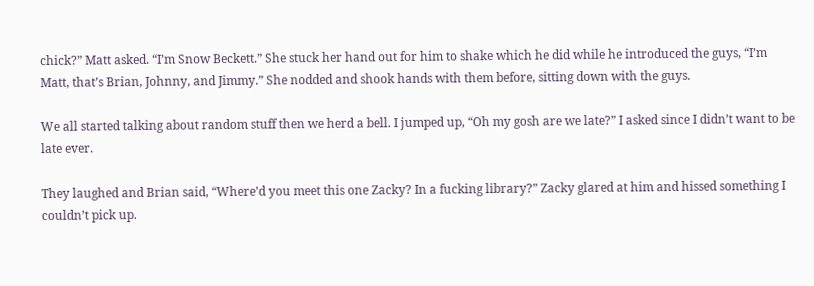chick?” Matt asked. “I’m Snow Beckett.” She stuck her hand out for him to shake which he did while he introduced the guys, “I’m Matt, that’s Brian, Johnny, and Jimmy.” She nodded and shook hands with them before, sitting down with the guys.

We all started talking about random stuff then we herd a bell. I jumped up, “Oh my gosh are we late?” I asked since I didn’t want to be late ever.

They laughed and Brian said, “Where’d you meet this one Zacky? In a fucking library?” Zacky glared at him and hissed something I couldn’t pick up.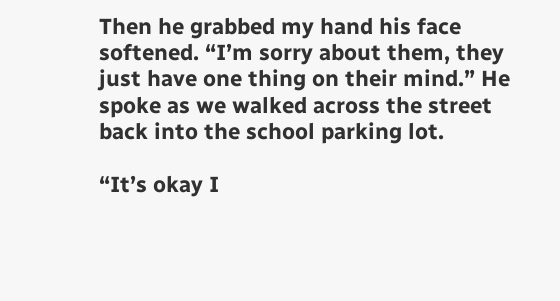Then he grabbed my hand his face softened. “I’m sorry about them, they just have one thing on their mind.” He spoke as we walked across the street back into the school parking lot.

“It’s okay I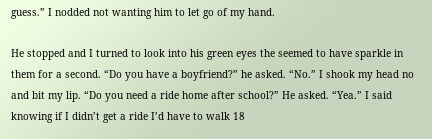guess.” I nodded not wanting him to let go of my hand.

He stopped and I turned to look into his green eyes the seemed to have sparkle in them for a second. “Do you have a boyfriend?” he asked. “No.” I shook my head no and bit my lip. “Do you need a ride home after school?” He asked. “Yea.” I said knowing if I didn’t get a ride I’d have to walk 18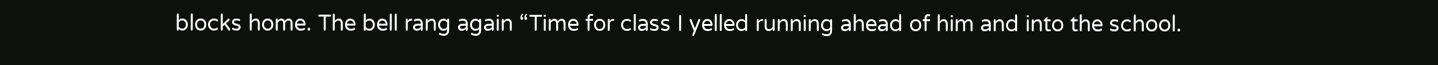blocks home. The bell rang again “Time for class I yelled running ahead of him and into the school.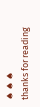♠ ♠ ♠
thanks for reading